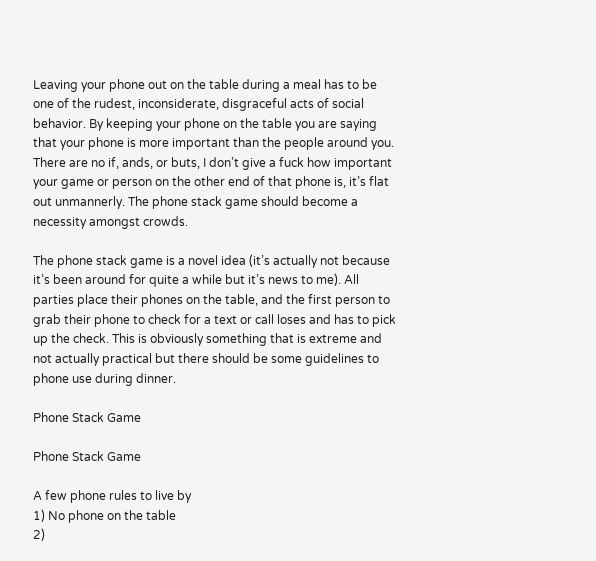Leaving your phone out on the table during a meal has to be one of the rudest, inconsiderate, disgraceful acts of social behavior. By keeping your phone on the table you are saying that your phone is more important than the people around you. There are no if, ands, or buts, I don’t give a fuck how important your game or person on the other end of that phone is, it’s flat out unmannerly. The phone stack game should become a necessity amongst crowds.

The phone stack game is a novel idea (it’s actually not because it’s been around for quite a while but it’s news to me). All parties place their phones on the table, and the first person to grab their phone to check for a text or call loses and has to pick up the check. This is obviously something that is extreme and not actually practical but there should be some guidelines to phone use during dinner.

Phone Stack Game

Phone Stack Game

A few phone rules to live by
1) No phone on the table
2)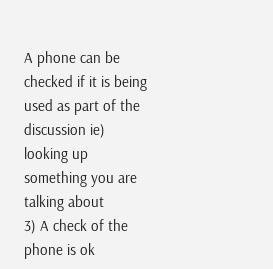A phone can be checked if it is being used as part of the discussion ie) looking up something you are talking about
3) A check of the phone is ok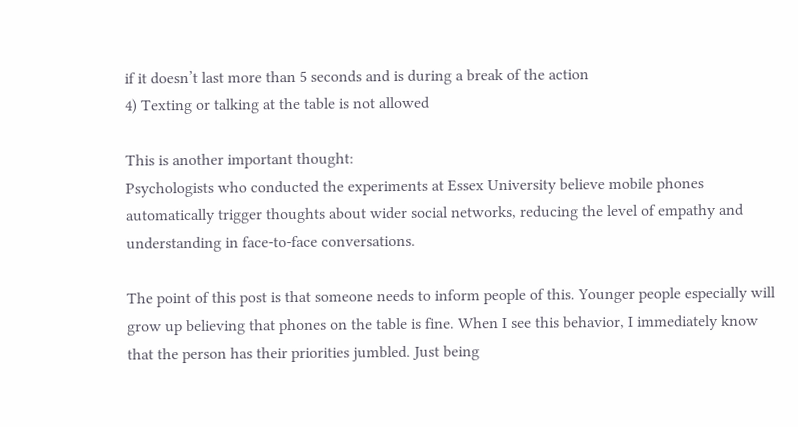if it doesn’t last more than 5 seconds and is during a break of the action
4) Texting or talking at the table is not allowed

This is another important thought:
Psychologists who conducted the experiments at Essex University believe mobile phones automatically trigger thoughts about wider social networks, reducing the level of empathy and understanding in face-to-face conversations.

The point of this post is that someone needs to inform people of this. Younger people especially will grow up believing that phones on the table is fine. When I see this behavior, I immediately know that the person has their priorities jumbled. Just being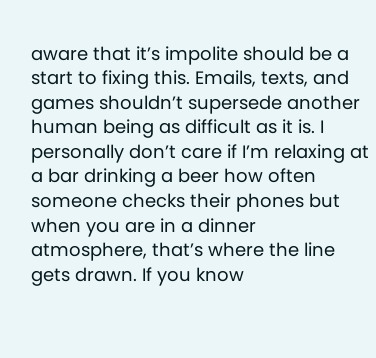aware that it’s impolite should be a start to fixing this. Emails, texts, and games shouldn’t supersede another human being as difficult as it is. I personally don’t care if I’m relaxing at a bar drinking a beer how often someone checks their phones but when you are in a dinner atmosphere, that’s where the line gets drawn. If you know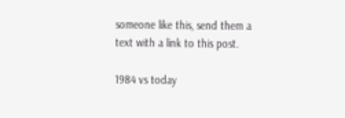someone like this, send them a text with a link to this post.

1984 vs today